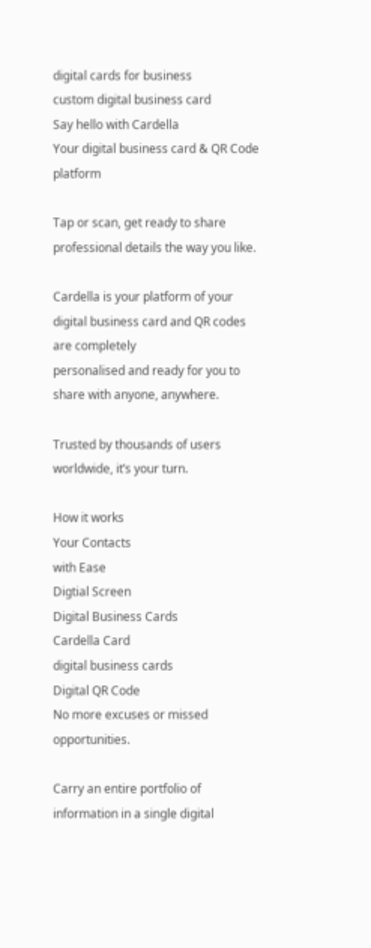digital cards for business
custom digital business card
Say hello with Cardella
Your digital business card & QR Code platform

Tap or scan, get ready to share professional details the way you like.

Cardella is your platform of your digital business card and QR codes are completely
personalised and ready for you to share with anyone, anywhere.

Trusted by thousands of users worldwide, it’s your turn.

How it works
Your Contacts
with Ease
Digtial Screen
Digital Business Cards
Cardella Card
digital business cards
Digital QR Code
No more excuses or missed opportunities.

Carry an entire portfolio of information in a single digital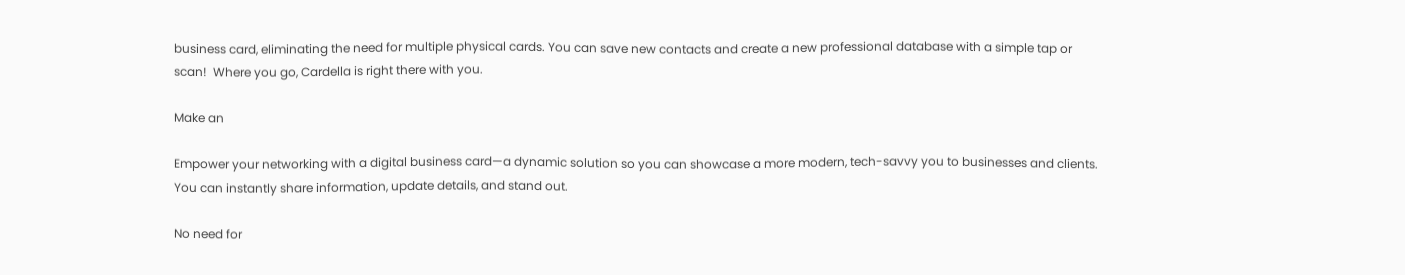business card, eliminating the need for multiple physical cards. You can save new contacts and create a new professional database with a simple tap or scan!  Where you go, Cardella is right there with you.

Make an

Empower your networking with a digital business card—a dynamic solution so you can showcase a more modern, tech-savvy you to businesses and clients. You can instantly share information, update details, and stand out.

No need for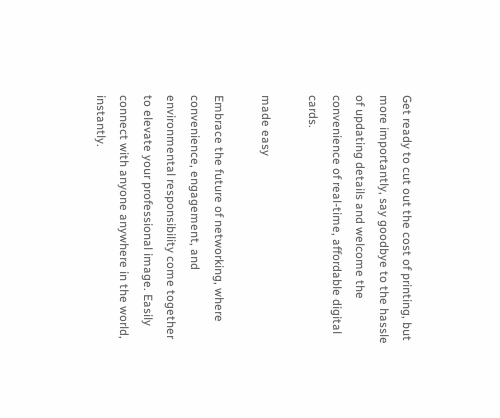Get ready to cut out the cost of printing, but more importantly, say goodbye to the hassle of updating details and welcome the convenience of real-time, affordable digital cards.

made easy

Embrace the future of networking, where convenience, engagement, and environmental responsibility come together to elevate your professional image. Easily connect with anyone anywhere in the world, instantly.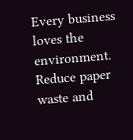Every business loves the environment. Reduce paper waste and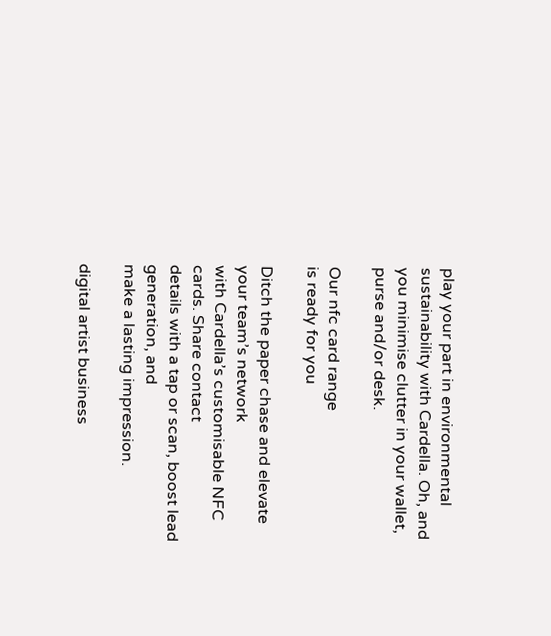play your part in environmental sustainability with Cardella. Oh, and you minimise clutter in your wallet, purse and/or desk.

Our nfc card range
is ready for you

Ditch the paper chase and elevate your team’s network
with Cardella’s customisable NFC cards. Share contact
details with a tap or scan, boost lead generation, and
make a lasting impression.

digital artist business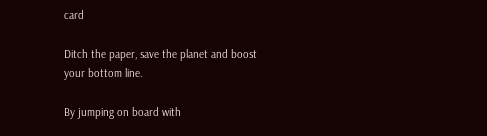card

Ditch the paper, save the planet and boost
your bottom line.

By jumping on board with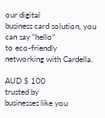our digital
business card solution, you can say “hello”
to eco-friendly networking with Cardella.

AUD $ 100
trusted by
businesses like you